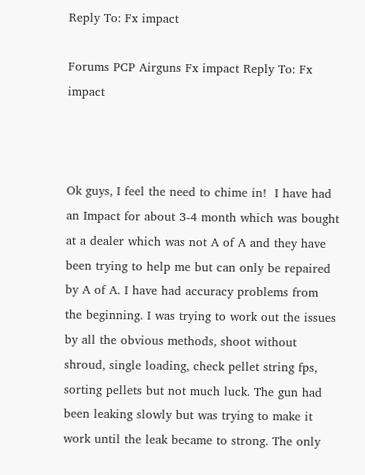Reply To: Fx impact

Forums PCP Airguns Fx impact Reply To: Fx impact



Ok guys, I feel the need to chime in!  I have had an Impact for about 3-4 month which was bought at a dealer which was not A of A and they have been trying to help me but can only be repaired by A of A. I have had accuracy problems from the beginning. I was trying to work out the issues by all the obvious methods, shoot without shroud, single loading, check pellet string fps, sorting pellets but not much luck. The gun had been leaking slowly but was trying to make it work until the leak became to strong. The only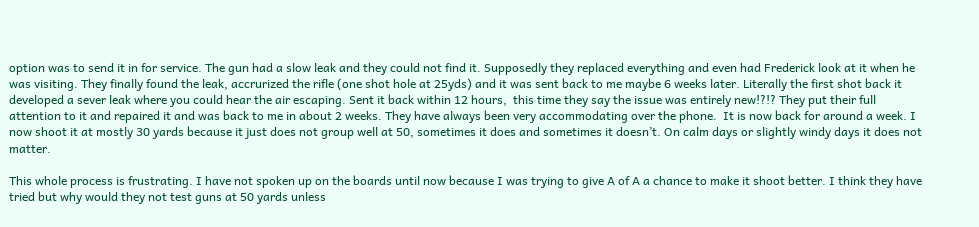option was to send it in for service. The gun had a slow leak and they could not find it. Supposedly they replaced everything and even had Frederick look at it when he was visiting. They finally found the leak, accrurized the rifle (one shot hole at 25yds) and it was sent back to me maybe 6 weeks later. Literally the first shot back it developed a sever leak where you could hear the air escaping. Sent it back within 12 hours,  this time they say the issue was entirely new!?!? They put their full attention to it and repaired it and was back to me in about 2 weeks. They have always been very accommodating over the phone.  It is now back for around a week. I now shoot it at mostly 30 yards because it just does not group well at 50, sometimes it does and sometimes it doesn’t. On calm days or slightly windy days it does not matter.

This whole process is frustrating. I have not spoken up on the boards until now because I was trying to give A of A a chance to make it shoot better. I think they have tried but why would they not test guns at 50 yards unless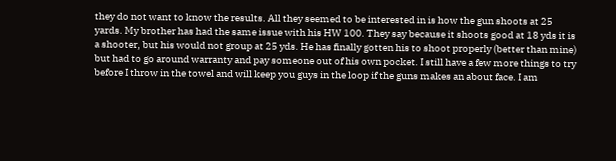they do not want to know the results. All they seemed to be interested in is how the gun shoots at 25 yards. My brother has had the same issue with his HW 100. They say because it shoots good at 18 yds it is a shooter, but his would not group at 25 yds. He has finally gotten his to shoot properly (better than mine) but had to go around warranty and pay someone out of his own pocket. I still have a few more things to try before I throw in the towel and will keep you guys in the loop if the guns makes an about face. I am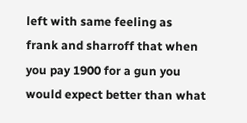left with same feeling as frank and sharroff that when you pay 1900 for a gun you would expect better than what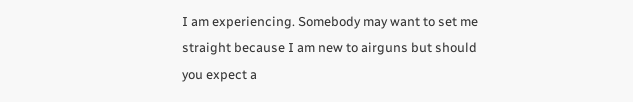I am experiencing. Somebody may want to set me straight because I am new to airguns but should you expect a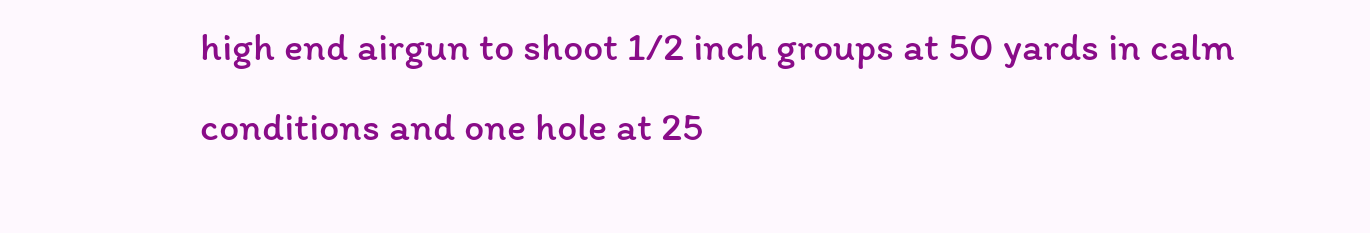high end airgun to shoot 1/2 inch groups at 50 yards in calm conditions and one hole at 25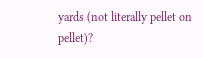yards (not literally pellet on pellet)?